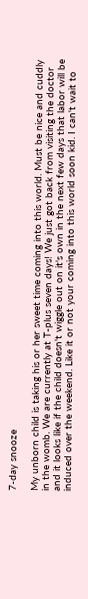7-day snooze

My unborn child is taking his or her sweet time coming into this world. Must be nice and cuddly in the womb. We are currently at T-plus seven days! We just got back from visiting the doctor and it looks like if the child doesn't wiggle out on it's own in the next few days that labor will be induced over the weekend. Like it or not your coming into this world soon kid. I can't wait to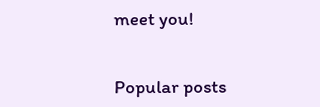meet you!


Popular posts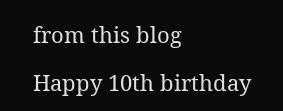from this blog

Happy 10th birthday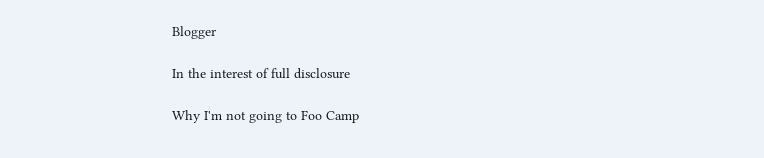Blogger

In the interest of full disclosure

Why I'm not going to Foo Camp